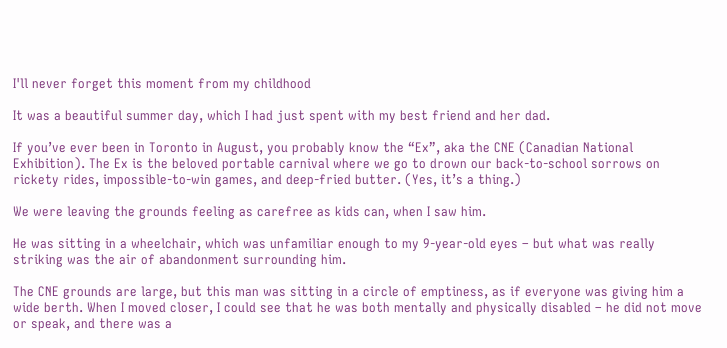I'll never forget this moment from my childhood

It was a beautiful summer day, which I had just spent with my best friend and her dad.

If you’ve ever been in Toronto in August, you probably know the “Ex”, aka the CNE (Canadian National Exhibition). The Ex is the beloved portable carnival where we go to drown our back-to-school sorrows on rickety rides, impossible-to-win games, and deep-fried butter. (Yes, it’s a thing.)

We were leaving the grounds feeling as carefree as kids can, when I saw him.

He was sitting in a wheelchair, which was unfamiliar enough to my 9-year-old eyes – but what was really striking was the air of abandonment surrounding him.

The CNE grounds are large, but this man was sitting in a circle of emptiness, as if everyone was giving him a wide berth. When I moved closer, I could see that he was both mentally and physically disabled – he did not move or speak, and there was a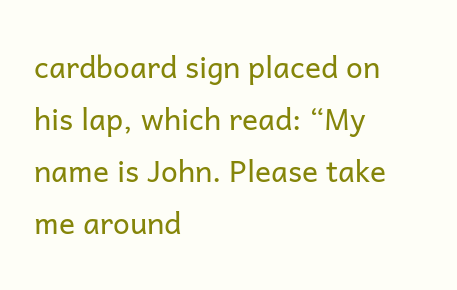cardboard sign placed on his lap, which read: “My name is John. Please take me around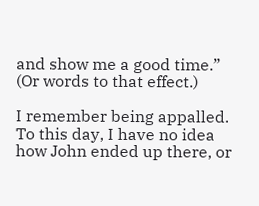and show me a good time.” (Or words to that effect.)

I remember being appalled. To this day, I have no idea how John ended up there, or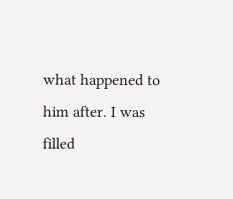what happened to him after. I was filled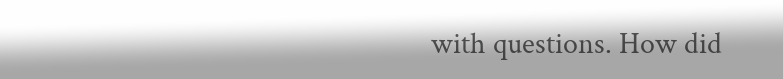with questions. How did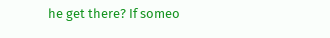he get there? If someo